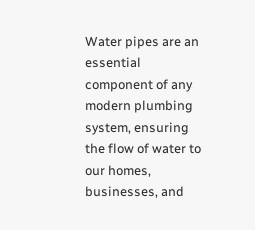Water pipes are an essential component of any modern plumbing system, ensuring the flow of water to our homes, businesses, and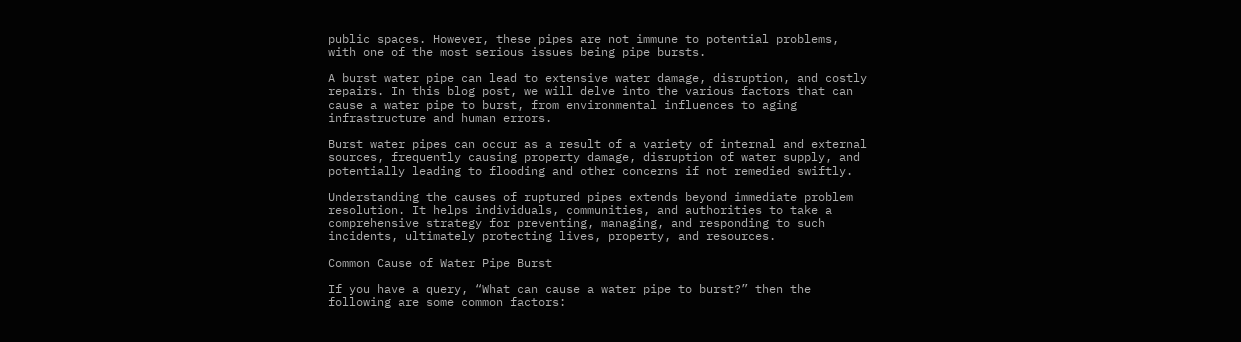public spaces. However, these pipes are not immune to potential problems, with one of the most serious issues being pipe bursts.

A burst water pipe can lead to extensive water damage, disruption, and costly repairs. In this blog post, we will delve into the various factors that can cause a water pipe to burst, from environmental influences to aging infrastructure and human errors.

Burst water pipes can occur as a result of a variety of internal and external sources, frequently causing property damage, disruption of water supply, and potentially leading to flooding and other concerns if not remedied swiftly.

Understanding the causes of ruptured pipes extends beyond immediate problem resolution. It helps individuals, communities, and authorities to take a comprehensive strategy for preventing, managing, and responding to such incidents, ultimately protecting lives, property, and resources.

Common Cause of Water Pipe Burst

If you have a query, “What can cause a water pipe to burst?” then the following are some common factors: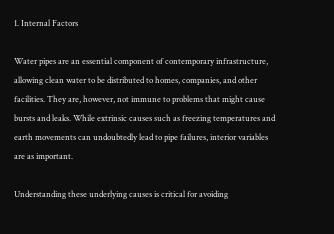1. Internal Factors

Water pipes are an essential component of contemporary infrastructure, allowing clean water to be distributed to homes, companies, and other facilities. They are, however, not immune to problems that might cause bursts and leaks. While extrinsic causes such as freezing temperatures and earth movements can undoubtedly lead to pipe failures, interior variables are as important.

Understanding these underlying causes is critical for avoiding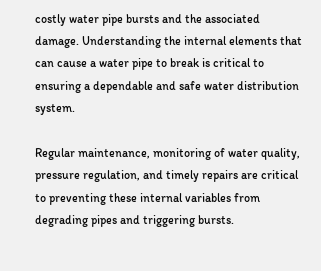costly water pipe bursts and the associated damage. Understanding the internal elements that can cause a water pipe to break is critical to ensuring a dependable and safe water distribution system.

Regular maintenance, monitoring of water quality, pressure regulation, and timely repairs are critical to preventing these internal variables from degrading pipes and triggering bursts.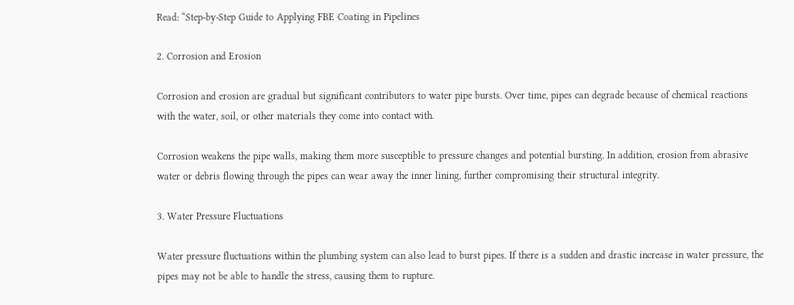Read: “Step-by-Step Guide to Applying FBE Coating in Pipelines

2. Corrosion and Erosion

Corrosion and erosion are gradual but significant contributors to water pipe bursts. Over time, pipes can degrade because of chemical reactions with the water, soil, or other materials they come into contact with.

Corrosion weakens the pipe walls, making them more susceptible to pressure changes and potential bursting. In addition, erosion from abrasive water or debris flowing through the pipes can wear away the inner lining, further compromising their structural integrity.

3. Water Pressure Fluctuations

Water pressure fluctuations within the plumbing system can also lead to burst pipes. If there is a sudden and drastic increase in water pressure, the pipes may not be able to handle the stress, causing them to rupture.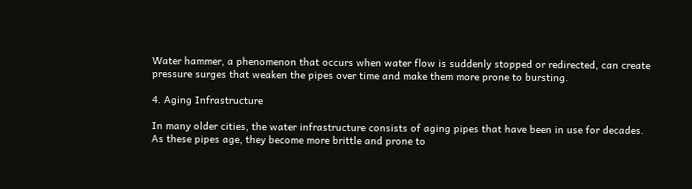Water hammer, a phenomenon that occurs when water flow is suddenly stopped or redirected, can create pressure surges that weaken the pipes over time and make them more prone to bursting.

4. Aging Infrastructure

In many older cities, the water infrastructure consists of aging pipes that have been in use for decades. As these pipes age, they become more brittle and prone to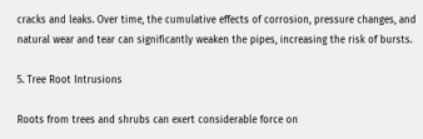cracks and leaks. Over time, the cumulative effects of corrosion, pressure changes, and natural wear and tear can significantly weaken the pipes, increasing the risk of bursts.

5. Tree Root Intrusions

Roots from trees and shrubs can exert considerable force on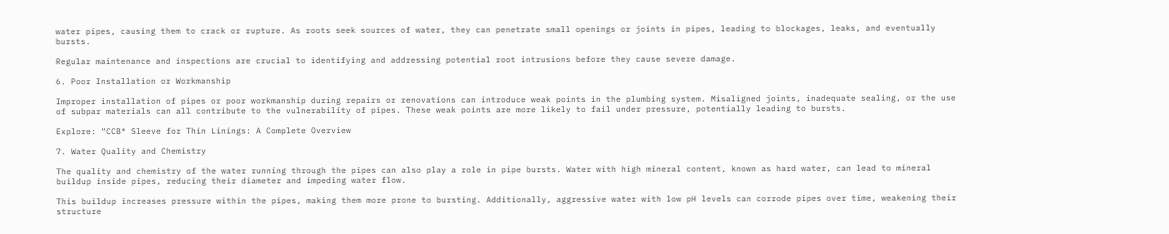water pipes, causing them to crack or rupture. As roots seek sources of water, they can penetrate small openings or joints in pipes, leading to blockages, leaks, and eventually bursts.

Regular maintenance and inspections are crucial to identifying and addressing potential root intrusions before they cause severe damage.

6. Poor Installation or Workmanship

Improper installation of pipes or poor workmanship during repairs or renovations can introduce weak points in the plumbing system. Misaligned joints, inadequate sealing, or the use of subpar materials can all contribute to the vulnerability of pipes. These weak points are more likely to fail under pressure, potentially leading to bursts.

Explore: “CCB® Sleeve for Thin Linings: A Complete Overview

7. Water Quality and Chemistry

The quality and chemistry of the water running through the pipes can also play a role in pipe bursts. Water with high mineral content, known as hard water, can lead to mineral buildup inside pipes, reducing their diameter and impeding water flow.

This buildup increases pressure within the pipes, making them more prone to bursting. Additionally, aggressive water with low pH levels can corrode pipes over time, weakening their structure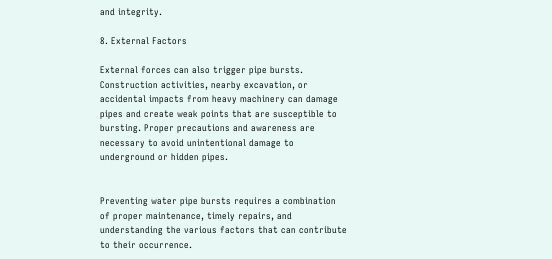and integrity.

8. External Factors

External forces can also trigger pipe bursts. Construction activities, nearby excavation, or accidental impacts from heavy machinery can damage pipes and create weak points that are susceptible to bursting. Proper precautions and awareness are necessary to avoid unintentional damage to underground or hidden pipes.


Preventing water pipe bursts requires a combination of proper maintenance, timely repairs, and understanding the various factors that can contribute to their occurrence.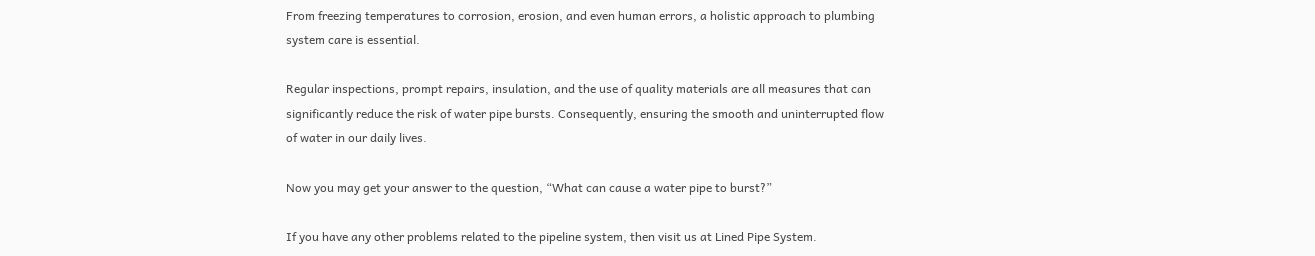From freezing temperatures to corrosion, erosion, and even human errors, a holistic approach to plumbing system care is essential.

Regular inspections, prompt repairs, insulation, and the use of quality materials are all measures that can significantly reduce the risk of water pipe bursts. Consequently, ensuring the smooth and uninterrupted flow of water in our daily lives.

Now you may get your answer to the question, “What can cause a water pipe to burst?”

If you have any other problems related to the pipeline system, then visit us at Lined Pipe System.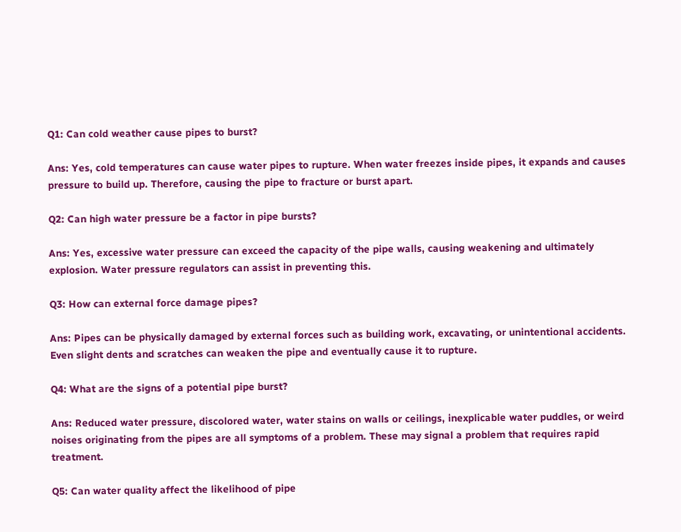Q1: Can cold weather cause pipes to burst?

Ans: Yes, cold temperatures can cause water pipes to rupture. When water freezes inside pipes, it expands and causes pressure to build up. Therefore, causing the pipe to fracture or burst apart.

Q2: Can high water pressure be a factor in pipe bursts?

Ans: Yes, excessive water pressure can exceed the capacity of the pipe walls, causing weakening and ultimately explosion. Water pressure regulators can assist in preventing this.

Q3: How can external force damage pipes?

Ans: Pipes can be physically damaged by external forces such as building work, excavating, or unintentional accidents. Even slight dents and scratches can weaken the pipe and eventually cause it to rupture.

Q4: What are the signs of a potential pipe burst?

Ans: Reduced water pressure, discolored water, water stains on walls or ceilings, inexplicable water puddles, or weird noises originating from the pipes are all symptoms of a problem. These may signal a problem that requires rapid treatment.

Q5: Can water quality affect the likelihood of pipe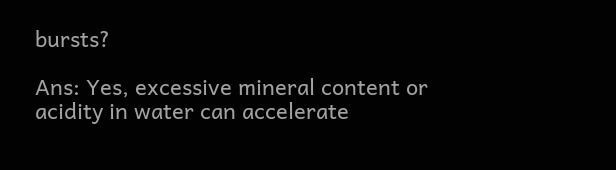bursts?

Ans: Yes, excessive mineral content or acidity in water can accelerate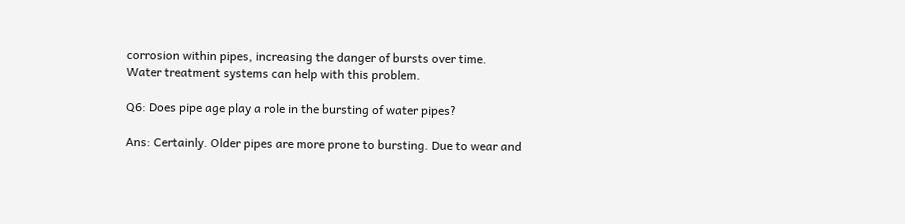corrosion within pipes, increasing the danger of bursts over time. Water treatment systems can help with this problem.

Q6: Does pipe age play a role in the bursting of water pipes?

Ans: Certainly. Older pipes are more prone to bursting. Due to wear and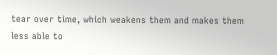tear over time, which weakens them and makes them less able to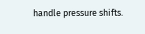handle pressure shifts.